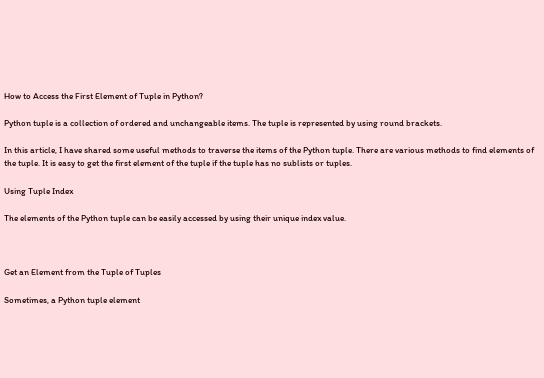How to Access the First Element of Tuple in Python?

Python tuple is a collection of ordered and unchangeable items. The tuple is represented by using round brackets.

In this article, I have shared some useful methods to traverse the items of the Python tuple. There are various methods to find elements of the tuple. It is easy to get the first element of the tuple if the tuple has no sublists or tuples.

Using Tuple Index

The elements of the Python tuple can be easily accessed by using their unique index value.



Get an Element from the Tuple of Tuples

Sometimes, a Python tuple element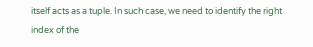itself acts as a tuple. In such case, we need to identify the right index of the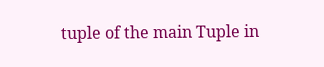tuple of the main Tuple in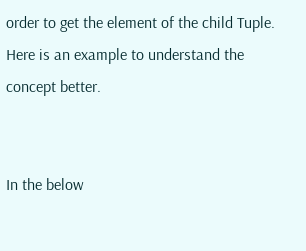order to get the element of the child Tuple. Here is an example to understand the concept better.


In the below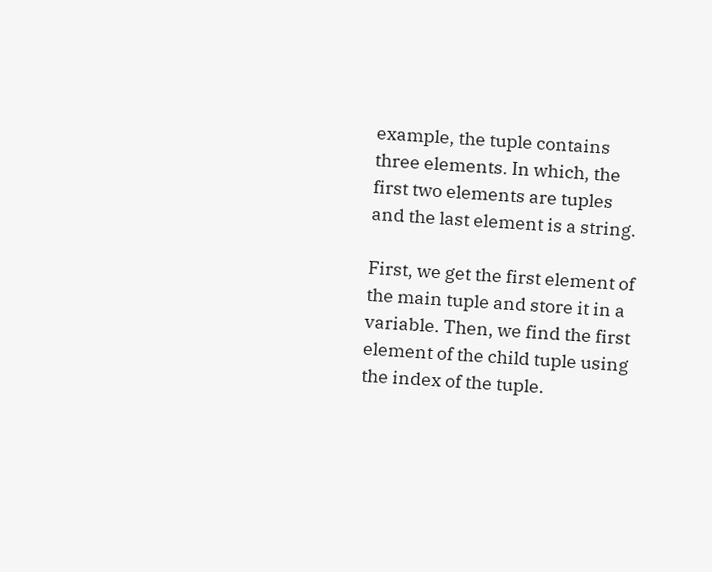example, the tuple contains three elements. In which, the first two elements are tuples and the last element is a string.

First, we get the first element of the main tuple and store it in a variable. Then, we find the first element of the child tuple using the index of the tuple.